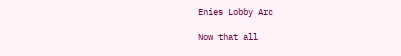Enies Lobby Arc

Now that all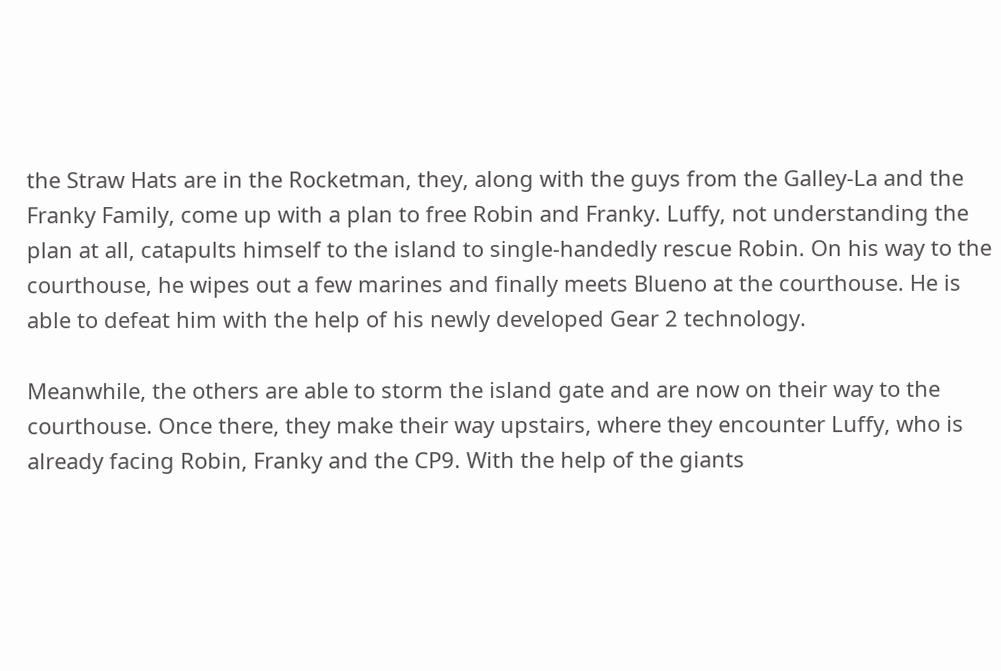the Straw Hats are in the Rocketman, they, along with the guys from the Galley-La and the Franky Family, come up with a plan to free Robin and Franky. Luffy, not understanding the plan at all, catapults himself to the island to single-handedly rescue Robin. On his way to the courthouse, he wipes out a few marines and finally meets Blueno at the courthouse. He is able to defeat him with the help of his newly developed Gear 2 technology.

Meanwhile, the others are able to storm the island gate and are now on their way to the courthouse. Once there, they make their way upstairs, where they encounter Luffy, who is already facing Robin, Franky and the CP9. With the help of the giants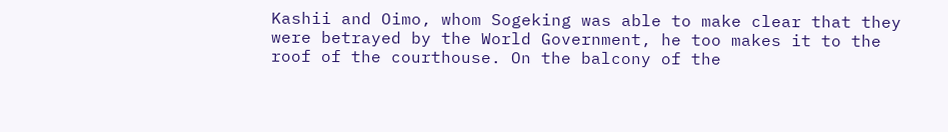Kashii and Oimo, whom Sogeking was able to make clear that they were betrayed by the World Government, he too makes it to the roof of the courthouse. On the balcony of the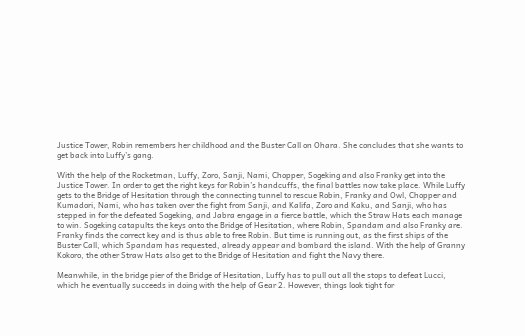Justice Tower, Robin remembers her childhood and the Buster Call on Ohara. She concludes that she wants to get back into Luffy’s gang.

With the help of the Rocketman, Luffy, Zoro, Sanji, Nami, Chopper, Sogeking and also Franky get into the Justice Tower. In order to get the right keys for Robin’s handcuffs, the final battles now take place. While Luffy gets to the Bridge of Hesitation through the connecting tunnel to rescue Robin, Franky and Owl, Chopper and Kumadori, Nami, who has taken over the fight from Sanji, and Kalifa, Zoro and Kaku, and Sanji, who has stepped in for the defeated Sogeking, and Jabra engage in a fierce battle, which the Straw Hats each manage to win. Sogeking catapults the keys onto the Bridge of Hesitation, where Robin, Spandam and also Franky are. Franky finds the correct key and is thus able to free Robin. But time is running out, as the first ships of the Buster Call, which Spandam has requested, already appear and bombard the island. With the help of Granny Kokoro, the other Straw Hats also get to the Bridge of Hesitation and fight the Navy there.

Meanwhile, in the bridge pier of the Bridge of Hesitation, Luffy has to pull out all the stops to defeat Lucci, which he eventually succeeds in doing with the help of Gear 2. However, things look tight for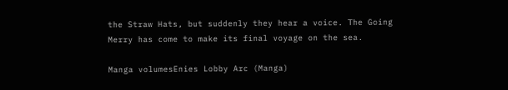the Straw Hats, but suddenly they hear a voice. The Going Merry has come to make its final voyage on the sea.

Manga volumesEnies Lobby Arc (Manga)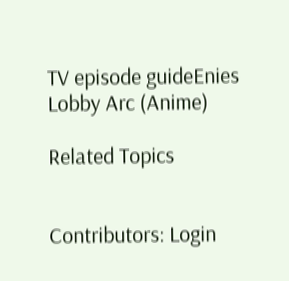TV episode guideEnies Lobby Arc (Anime)

Related Topics


Contributors: Login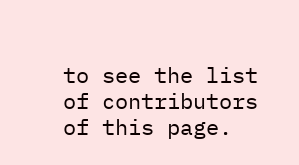to see the list of contributors of this page.